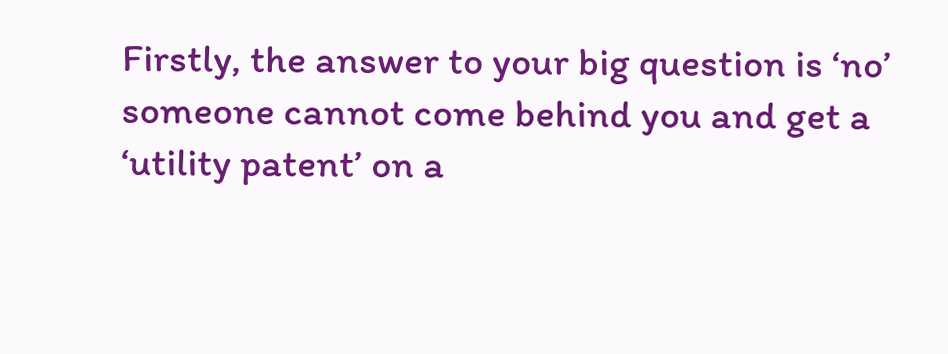Firstly, the answer to your big question is ‘no’ someone cannot come behind you and get a ‘utility patent’ on a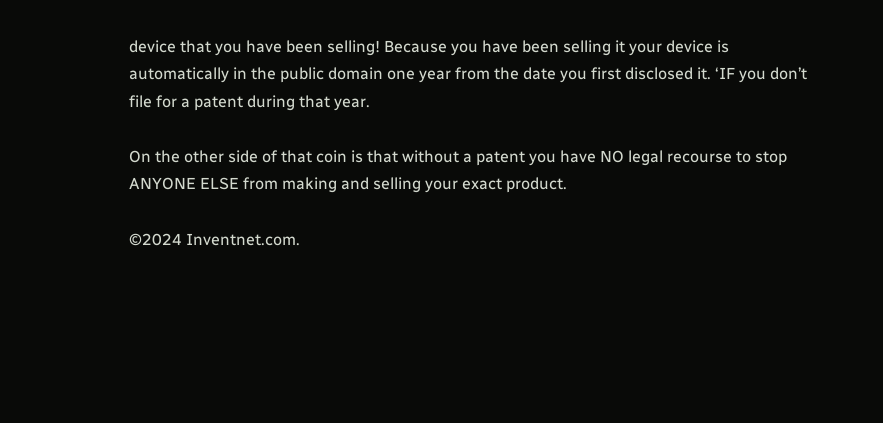device that you have been selling! Because you have been selling it your device is automatically in the public domain one year from the date you first disclosed it. ‘IF you don’t file for a patent during that year.

On the other side of that coin is that without a patent you have NO legal recourse to stop ANYONE ELSE from making and selling your exact product.

©2024 Inventnet.com.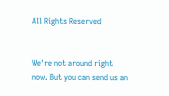All Rights Reserved


We're not around right now. But you can send us an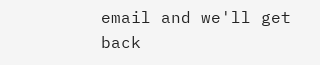email and we'll get back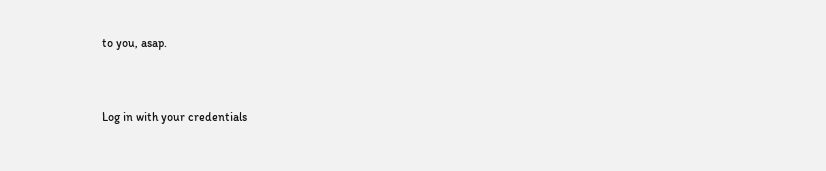to you, asap.


Log in with your credentials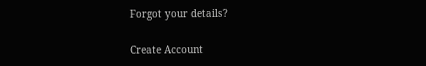Forgot your details?

Create Account